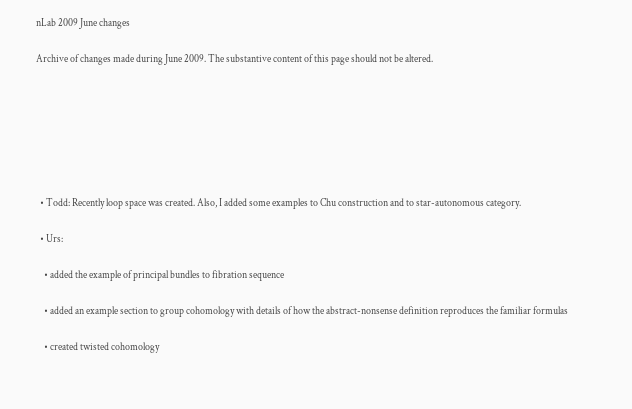nLab 2009 June changes

Archive of changes made during June 2009. The substantive content of this page should not be altered.







  • Todd: Recently loop space was created. Also, I added some examples to Chu construction and to star-autonomous category.

  • Urs:

    • added the example of principal bundles to fibration sequence

    • added an example section to group cohomology with details of how the abstract-nonsense definition reproduces the familiar formulas

    • created twisted cohomology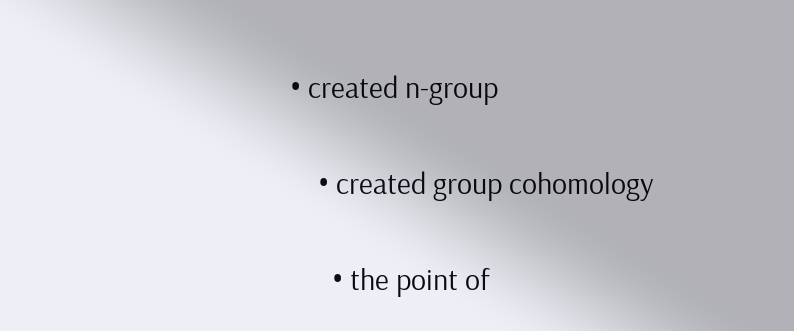• created n-group

    • created group cohomology

      • the point of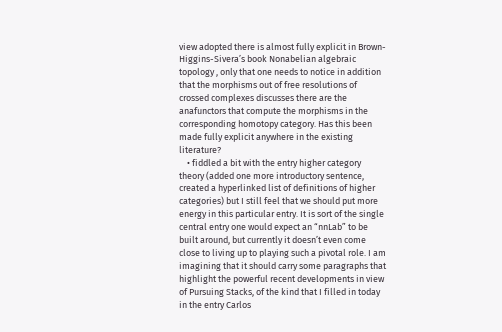view adopted there is almost fully explicit in Brown-Higgins-Sivera’s book Nonabelian algebraic topology , only that one needs to notice in addition that the morphisms out of free resolutions of crossed complexes discusses there are the anafunctors that compute the morphisms in the corresponding homotopy category. Has this been made fully explicit anywhere in the existing literature?
    • fiddled a bit with the entry higher category theory (added one more introductory sentence, created a hyperlinked list of definitions of higher categories) but I still feel that we should put more energy in this particular entry. It is sort of the single central entry one would expect an “nnLab” to be built around, but currently it doesn’t even come close to living up to playing such a pivotal role. I am imagining that it should carry some paragraphs that highlight the powerful recent developments in view of Pursuing Stacks, of the kind that I filled in today in the entry Carlos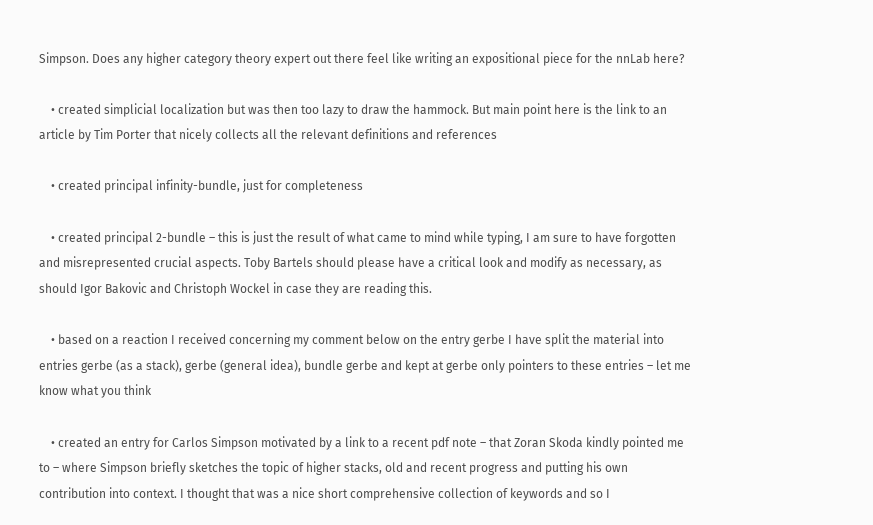Simpson. Does any higher category theory expert out there feel like writing an expositional piece for the nnLab here?

    • created simplicial localization but was then too lazy to draw the hammock. But main point here is the link to an article by Tim Porter that nicely collects all the relevant definitions and references

    • created principal infinity-bundle, just for completeness

    • created principal 2-bundle – this is just the result of what came to mind while typing, I am sure to have forgotten and misrepresented crucial aspects. Toby Bartels should please have a critical look and modify as necessary, as should Igor Bakovic and Christoph Wockel in case they are reading this.

    • based on a reaction I received concerning my comment below on the entry gerbe I have split the material into entries gerbe (as a stack), gerbe (general idea), bundle gerbe and kept at gerbe only pointers to these entries – let me know what you think

    • created an entry for Carlos Simpson motivated by a link to a recent pdf note – that Zoran Skoda kindly pointed me to – where Simpson briefly sketches the topic of higher stacks, old and recent progress and putting his own contribution into context. I thought that was a nice short comprehensive collection of keywords and so I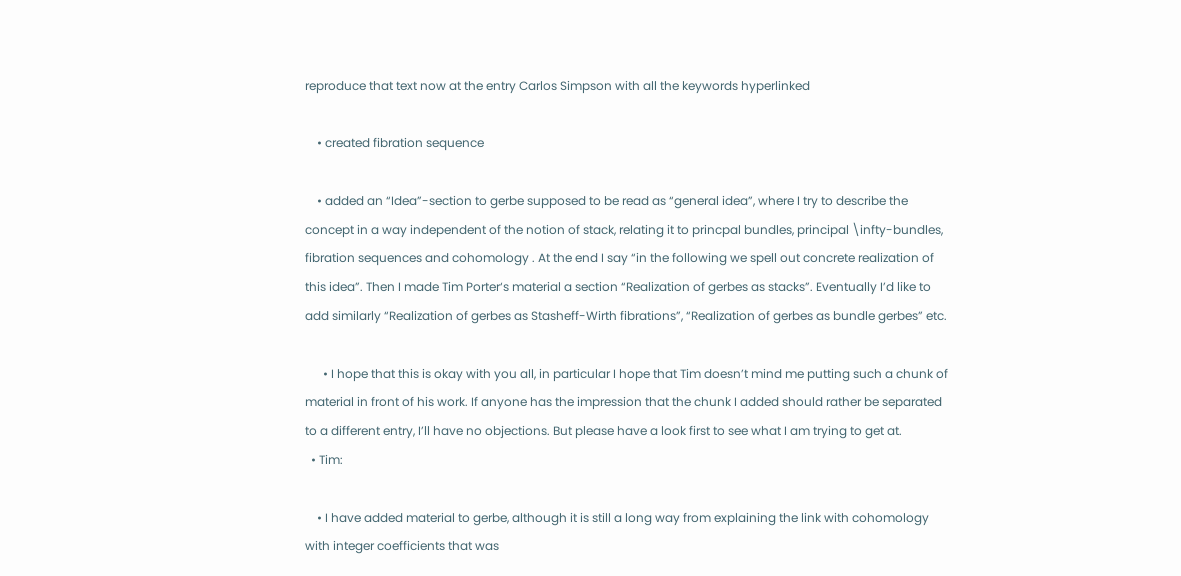reproduce that text now at the entry Carlos Simpson with all the keywords hyperlinked

    • created fibration sequence

    • added an “Idea”-section to gerbe supposed to be read as “general idea”, where I try to describe the concept in a way independent of the notion of stack, relating it to princpal bundles, principal \infty-bundles, fibration sequences and cohomology . At the end I say “in the following we spell out concrete realization of this idea”. Then I made Tim Porter‘s material a section “Realization of gerbes as stacks”. Eventually I’d like to add similarly “Realization of gerbes as Stasheff-Wirth fibrations”, “Realization of gerbes as bundle gerbes” etc.

      • I hope that this is okay with you all, in particular I hope that Tim doesn’t mind me putting such a chunk of material in front of his work. If anyone has the impression that the chunk I added should rather be separated to a different entry, I’ll have no objections. But please have a look first to see what I am trying to get at.
  • Tim:

    • I have added material to gerbe, although it is still a long way from explaining the link with cohomology with integer coefficients that was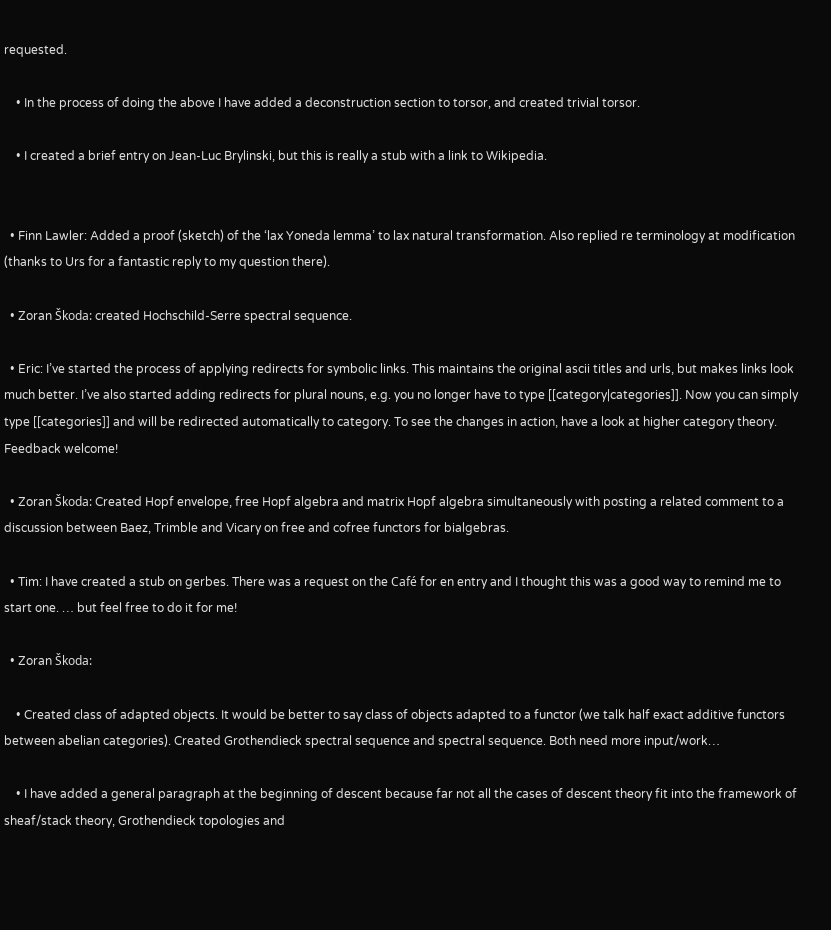requested.

    • In the process of doing the above I have added a deconstruction section to torsor, and created trivial torsor.

    • I created a brief entry on Jean-Luc Brylinski, but this is really a stub with a link to Wikipedia.


  • Finn Lawler: Added a proof (sketch) of the ‘lax Yoneda lemma’ to lax natural transformation. Also replied re terminology at modification (thanks to Urs for a fantastic reply to my question there).

  • Zoran Škoda: created Hochschild-Serre spectral sequence.

  • Eric: I’ve started the process of applying redirects for symbolic links. This maintains the original ascii titles and urls, but makes links look much better. I’ve also started adding redirects for plural nouns, e.g. you no longer have to type [[category|categories]]. Now you can simply type [[categories]] and will be redirected automatically to category. To see the changes in action, have a look at higher category theory. Feedback welcome!

  • Zoran Škoda: Created Hopf envelope, free Hopf algebra and matrix Hopf algebra simultaneously with posting a related comment to a discussion between Baez, Trimble and Vicary on free and cofree functors for bialgebras.

  • Tim: I have created a stub on gerbes. There was a request on the Café for en entry and I thought this was a good way to remind me to start one. … but feel free to do it for me!

  • Zoran Škoda:

    • Created class of adapted objects. It would be better to say class of objects adapted to a functor (we talk half exact additive functors between abelian categories). Created Grothendieck spectral sequence and spectral sequence. Both need more input/work…

    • I have added a general paragraph at the beginning of descent because far not all the cases of descent theory fit into the framework of sheaf/stack theory, Grothendieck topologies and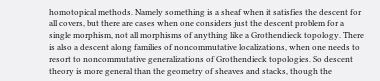homotopical methods. Namely something is a sheaf when it satisfies the descent for all covers, but there are cases when one considers just the descent problem for a single morphism, not all morphisms of anything like a Grothendieck topology. There is also a descent along families of noncommutative localizations, when one needs to resort to noncommutative generalizations of Grothendieck topologies. So descent theory is more general than the geometry of sheaves and stacks, though the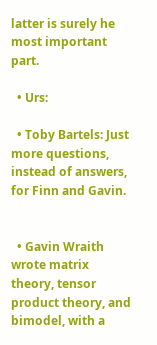latter is surely he most important part.

  • Urs:

  • Toby Bartels: Just more questions, instead of answers, for Finn and Gavin.


  • Gavin Wraith wrote matrix theory, tensor product theory, and bimodel, with a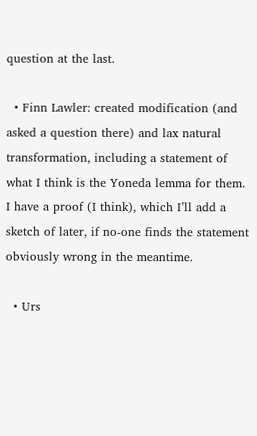question at the last.

  • Finn Lawler: created modification (and asked a question there) and lax natural transformation, including a statement of what I think is the Yoneda lemma for them. I have a proof (I think), which I’ll add a sketch of later, if no-one finds the statement obviously wrong in the meantime.

  • Urs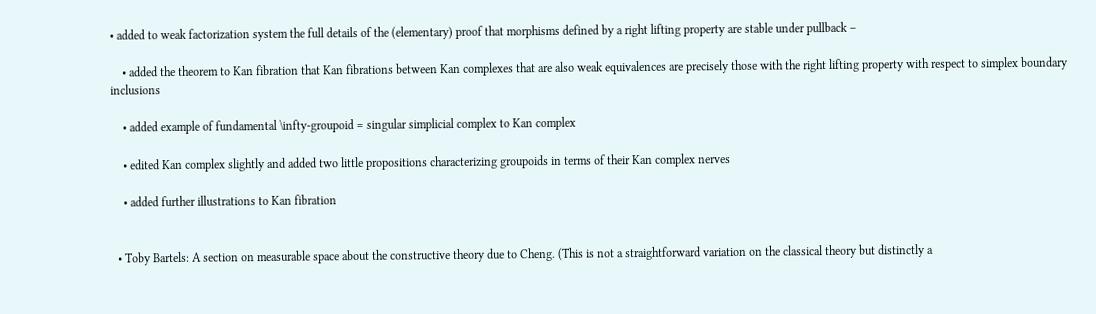• added to weak factorization system the full details of the (elementary) proof that morphisms defined by a right lifting property are stable under pullback –

    • added the theorem to Kan fibration that Kan fibrations between Kan complexes that are also weak equivalences are precisely those with the right lifting property with respect to simplex boundary inclusions

    • added example of fundamental \infty-groupoid = singular simplicial complex to Kan complex

    • edited Kan complex slightly and added two little propositions characterizing groupoids in terms of their Kan complex nerves

    • added further illustrations to Kan fibration


  • Toby Bartels: A section on measurable space about the constructive theory due to Cheng. (This is not a straightforward variation on the classical theory but distinctly a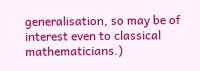generalisation, so may be of interest even to classical mathematicians.)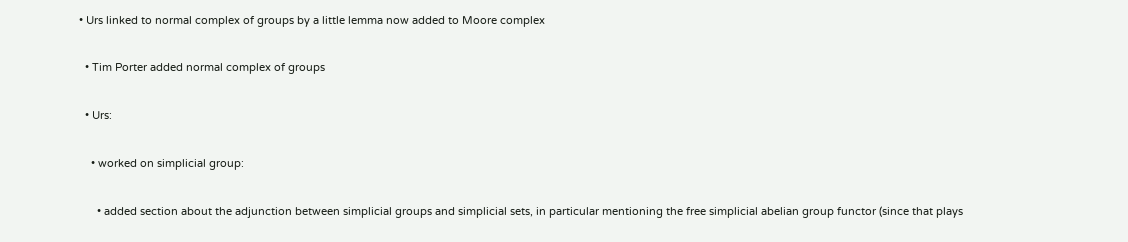• Urs linked to normal complex of groups by a little lemma now added to Moore complex

  • Tim Porter added normal complex of groups

  • Urs:

    • worked on simplicial group:

      • added section about the adjunction between simplicial groups and simplicial sets, in particular mentioning the free simplicial abelian group functor (since that plays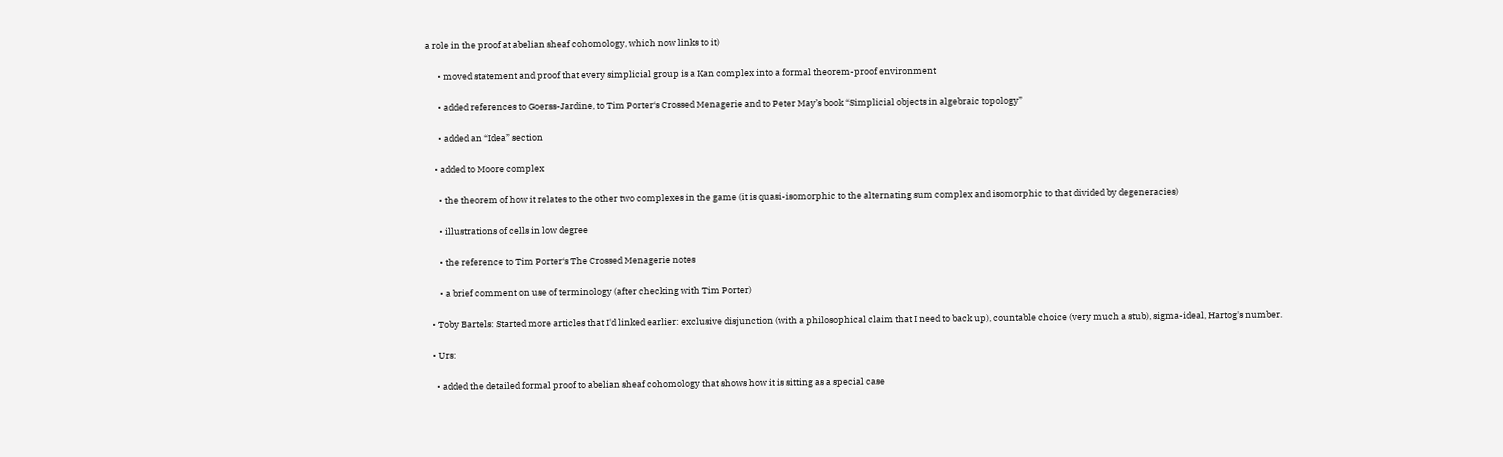a role in the proof at abelian sheaf cohomology, which now links to it)

      • moved statement and proof that every simplicial group is a Kan complex into a formal theorem-proof environment

      • added references to Goerss-Jardine, to Tim Porter‘s Crossed Menagerie and to Peter May’s book “Simplicial objects in algebraic topology”

      • added an “Idea” section

    • added to Moore complex

      • the theorem of how it relates to the other two complexes in the game (it is quasi-isomorphic to the alternating sum complex and isomorphic to that divided by degeneracies)

      • illustrations of cells in low degree

      • the reference to Tim Porter‘s The Crossed Menagerie notes

      • a brief comment on use of terminology (after checking with Tim Porter)

  • Toby Bartels: Started more articles that I'd linked earlier: exclusive disjunction (with a philosophical claim that I need to back up), countable choice (very much a stub), sigma-ideal, Hartog's number.

  • Urs:

    • added the detailed formal proof to abelian sheaf cohomology that shows how it is sitting as a special case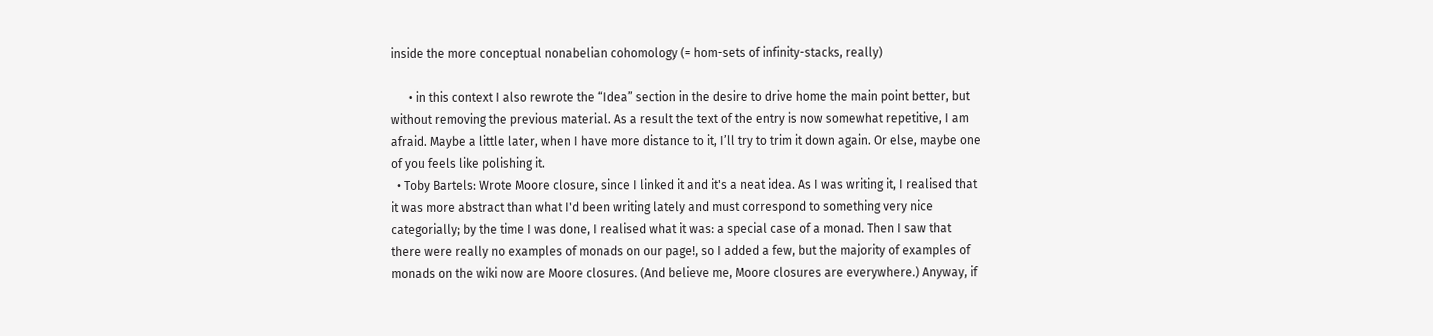inside the more conceptual nonabelian cohomology (= hom-sets of infinity-stacks, really)

      • in this context I also rewrote the “Idea” section in the desire to drive home the main point better, but without removing the previous material. As a result the text of the entry is now somewhat repetitive, I am afraid. Maybe a little later, when I have more distance to it, I’ll try to trim it down again. Or else, maybe one of you feels like polishing it.
  • Toby Bartels: Wrote Moore closure, since I linked it and it's a neat idea. As I was writing it, I realised that it was more abstract than what I'd been writing lately and must correspond to something very nice categorially; by the time I was done, I realised what it was: a special case of a monad. Then I saw that there were really no examples of monads on our page!, so I added a few, but the majority of examples of monads on the wiki now are Moore closures. (And believe me, Moore closures are everywhere.) Anyway, if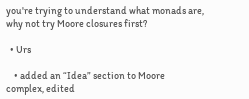you're trying to understand what monads are, why not try Moore closures first?

  • Urs

    • added an “Idea” section to Moore complex, edited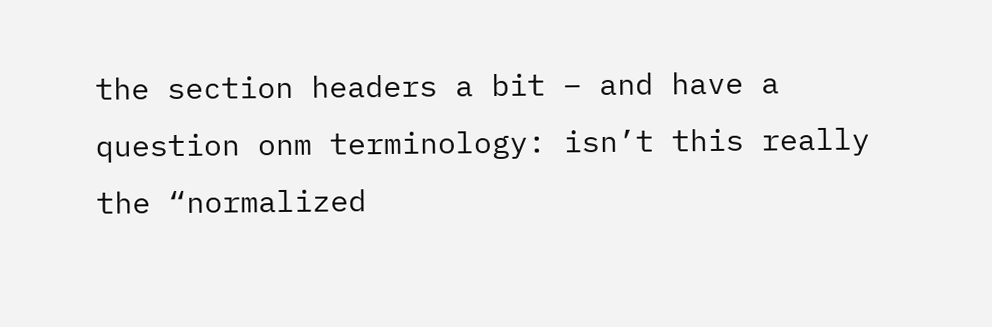the section headers a bit – and have a question onm terminology: isn’t this really the “normalized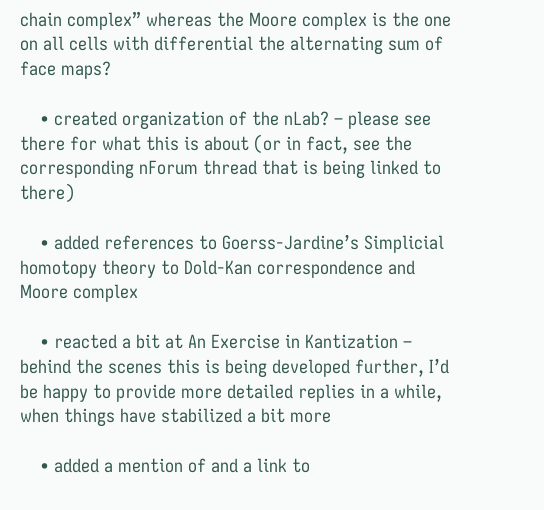chain complex” whereas the Moore complex is the one on all cells with differential the alternating sum of face maps?

    • created organization of the nLab? – please see there for what this is about (or in fact, see the corresponding nForum thread that is being linked to there)

    • added references to Goerss-Jardine’s Simplicial homotopy theory to Dold-Kan correspondence and Moore complex

    • reacted a bit at An Exercise in Kantization – behind the scenes this is being developed further, I’d be happy to provide more detailed replies in a while, when things have stabilized a bit more

    • added a mention of and a link to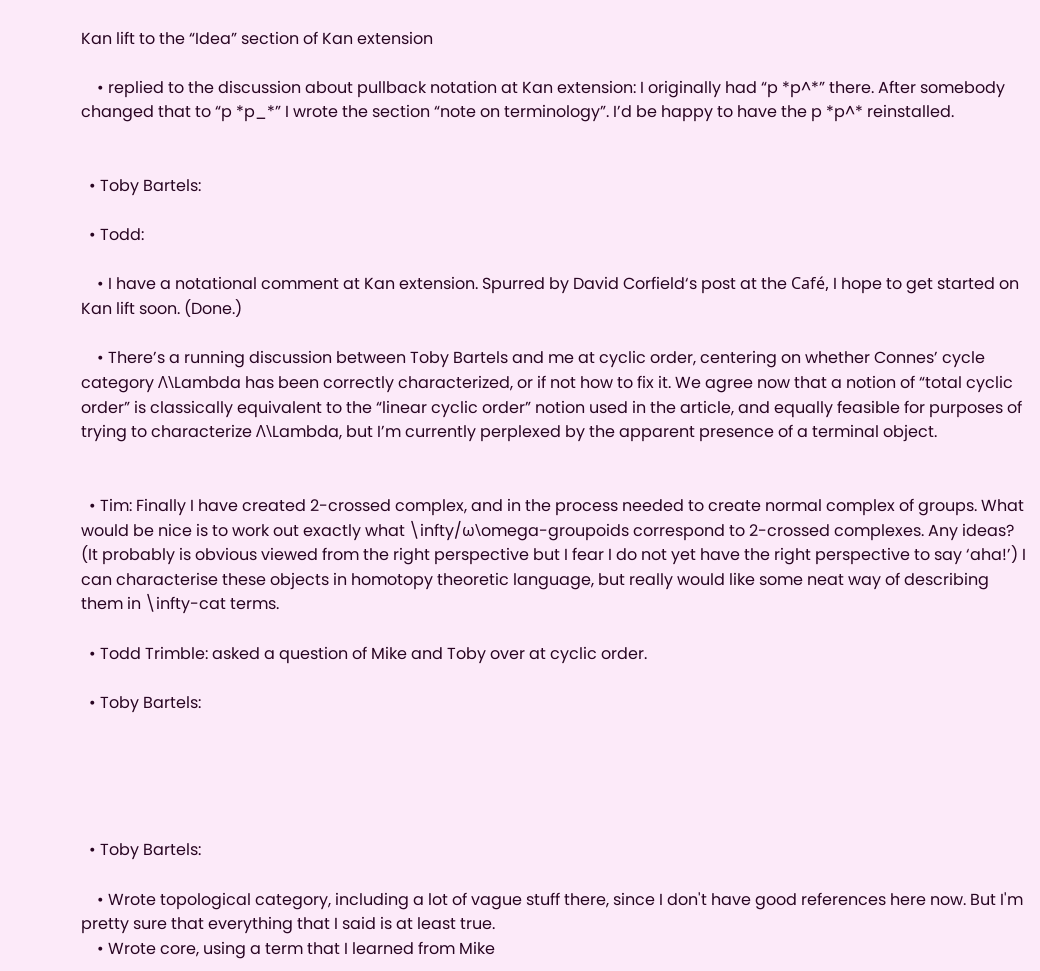Kan lift to the “Idea” section of Kan extension

    • replied to the discussion about pullback notation at Kan extension: I originally had “p *p^*” there. After somebody changed that to “p *p_*” I wrote the section “note on terminology”. I’d be happy to have the p *p^* reinstalled.


  • Toby Bartels:

  • Todd:

    • I have a notational comment at Kan extension. Spurred by David Corfield‘s post at the Café, I hope to get started on Kan lift soon. (Done.)

    • There’s a running discussion between Toby Bartels and me at cyclic order, centering on whether Connes’ cycle category Λ\Lambda has been correctly characterized, or if not how to fix it. We agree now that a notion of “total cyclic order” is classically equivalent to the “linear cyclic order” notion used in the article, and equally feasible for purposes of trying to characterize Λ\Lambda, but I’m currently perplexed by the apparent presence of a terminal object.


  • Tim: Finally I have created 2-crossed complex, and in the process needed to create normal complex of groups. What would be nice is to work out exactly what \infty/ω\omega-groupoids correspond to 2-crossed complexes. Any ideas? (It probably is obvious viewed from the right perspective but I fear I do not yet have the right perspective to say ‘aha!’) I can characterise these objects in homotopy theoretic language, but really would like some neat way of describing them in \infty-cat terms.

  • Todd Trimble: asked a question of Mike and Toby over at cyclic order.

  • Toby Bartels:





  • Toby Bartels:

    • Wrote topological category, including a lot of vague stuff there, since I don't have good references here now. But I'm pretty sure that everything that I said is at least true.
    • Wrote core, using a term that I learned from Mike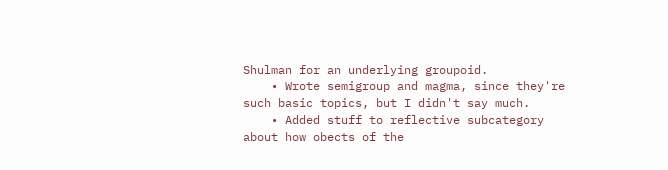Shulman for an underlying groupoid.
    • Wrote semigroup and magma, since they're such basic topics, but I didn't say much.
    • Added stuff to reflective subcategory about how obects of the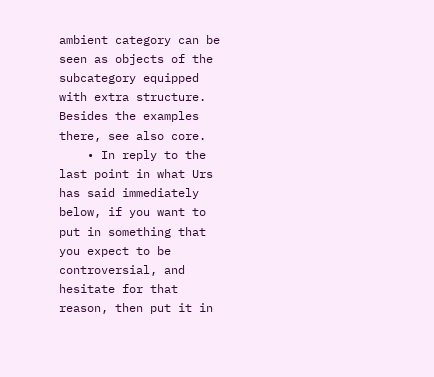ambient category can be seen as objects of the subcategory equipped with extra structure. Besides the examples there, see also core.
    • In reply to the last point in what Urs has said immediately below, if you want to put in something that you expect to be controversial, and hesitate for that reason, then put it in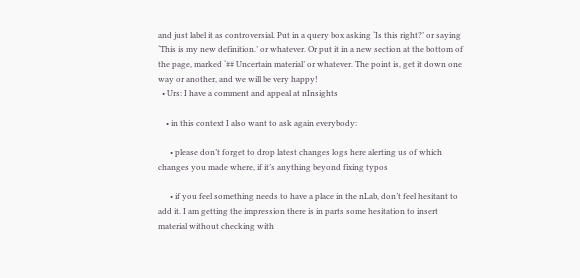and just label it as controversial. Put in a query box asking ‘Is this right?’ or saying ‘This is my new definition.’ or whatever. Or put it in a new section at the bottom of the page, marked ‘## Uncertain material’ or whatever. The point is, get it down one way or another, and we will be very happy!
  • Urs: I have a comment and appeal at nInsights

    • in this context I also want to ask again everybody:

      • please don’t forget to drop latest changes logs here alerting us of which changes you made where, if it’s anything beyond fixing typos

      • if you feel something needs to have a place in the nLab, don’t feel hesitant to add it. I am getting the impression there is in parts some hesitation to insert material without checking with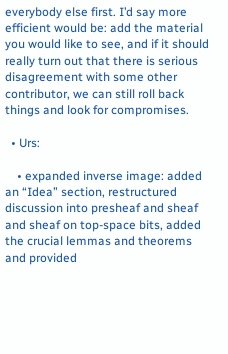everybody else first. I’d say more efficient would be: add the material you would like to see, and if it should really turn out that there is serious disagreement with some other contributor, we can still roll back things and look for compromises.

  • Urs:

    • expanded inverse image: added an “Idea” section, restructured discussion into presheaf and sheaf and sheaf on top-space bits, added the crucial lemmas and theorems and provided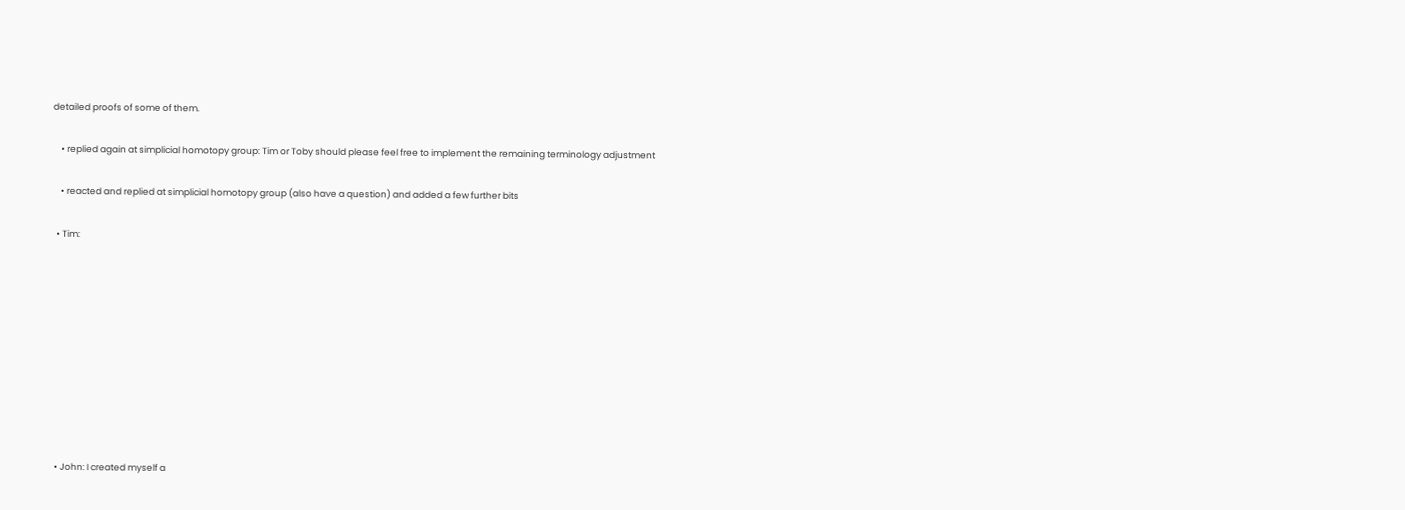detailed proofs of some of them.

    • replied again at simplicial homotopy group: Tim or Toby should please feel free to implement the remaining terminology adjustment

    • reacted and replied at simplicial homotopy group (also have a question) and added a few further bits

  • Tim:










  • John: I created myself a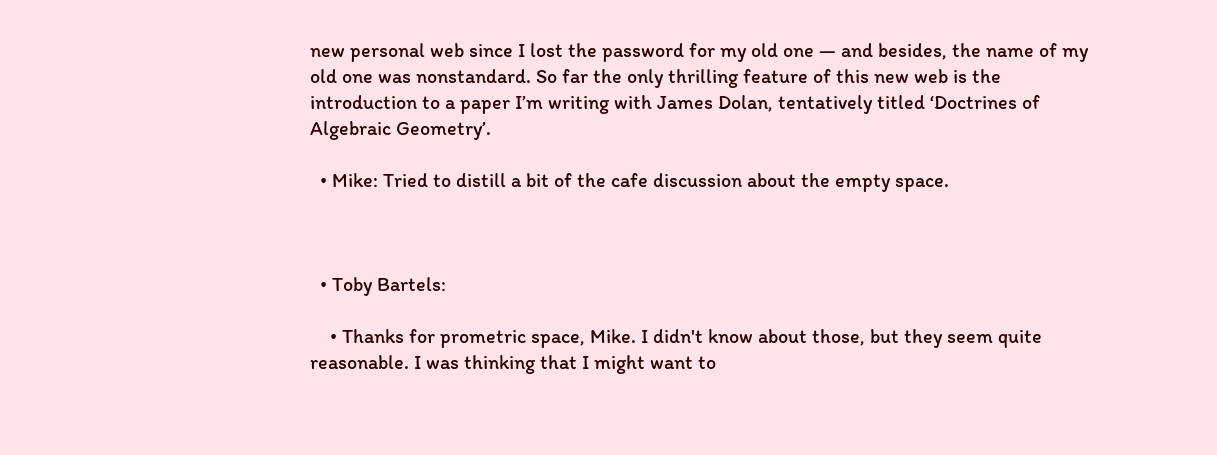new personal web since I lost the password for my old one — and besides, the name of my old one was nonstandard. So far the only thrilling feature of this new web is the introduction to a paper I’m writing with James Dolan, tentatively titled ‘Doctrines of Algebraic Geometry’.

  • Mike: Tried to distill a bit of the cafe discussion about the empty space.



  • Toby Bartels:

    • Thanks for prometric space, Mike. I didn't know about those, but they seem quite reasonable. I was thinking that I might want to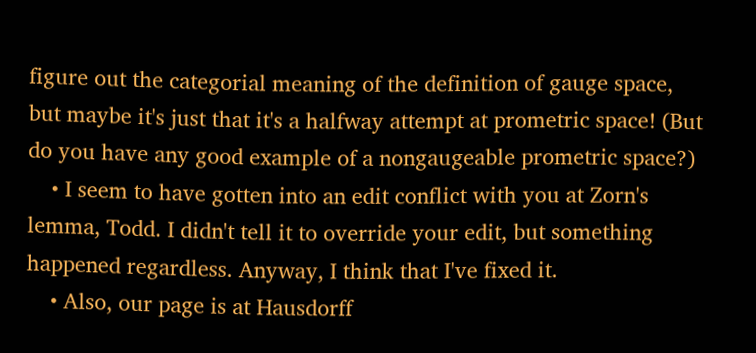figure out the categorial meaning of the definition of gauge space, but maybe it's just that it's a halfway attempt at prometric space! (But do you have any good example of a nongaugeable prometric space?)
    • I seem to have gotten into an edit conflict with you at Zorn's lemma, Todd. I didn't tell it to override your edit, but something happened regardless. Anyway, I think that I've fixed it.
    • Also, our page is at Hausdorff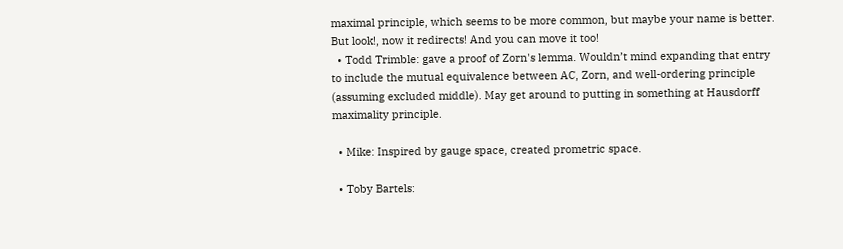maximal principle, which seems to be more common, but maybe your name is better. But look!, now it redirects! And you can move it too!
  • Todd Trimble: gave a proof of Zorn's lemma. Wouldn’t mind expanding that entry to include the mutual equivalence between AC, Zorn, and well-ordering principle (assuming excluded middle). May get around to putting in something at Hausdorff maximality principle.

  • Mike: Inspired by gauge space, created prometric space.

  • Toby Bartels: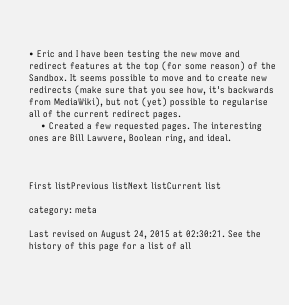• Eric and I have been testing the new move and redirect features at the top (for some reason) of the Sandbox. It seems possible to move and to create new redirects (make sure that you see how, it's backwards from MediaWiki), but not (yet) possible to regularise all of the current redirect pages.
    • Created a few requested pages. The interesting ones are Bill Lawvere, Boolean ring, and ideal.



First listPrevious listNext listCurrent list

category: meta

Last revised on August 24, 2015 at 02:30:21. See the history of this page for a list of all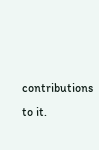contributions to it.